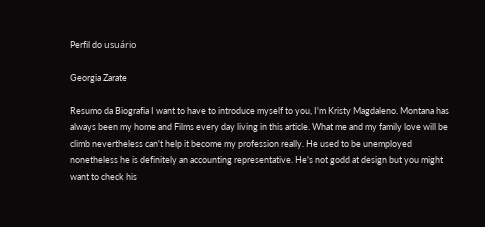Perfil do usuário

Georgia Zarate

Resumo da Biografia I want to have to introduce myself to you, I'm Kristy Magdaleno. Montana has always been my home and Films every day living in this article. What me and my family love will be climb nevertheless can't help it become my profession really. He used to be unemployed nonetheless he is definitely an accounting representative. He's not godd at design but you might want to check his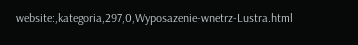website:,kategoria,297,0,Wyposazenie-wnetrz-Lustra.html